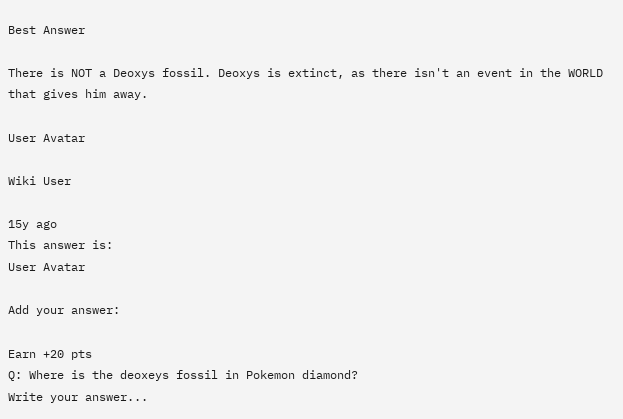Best Answer

There is NOT a Deoxys fossil. Deoxys is extinct, as there isn't an event in the WORLD that gives him away.

User Avatar

Wiki User

15y ago
This answer is:
User Avatar

Add your answer:

Earn +20 pts
Q: Where is the deoxeys fossil in Pokemon diamond?
Write your answer...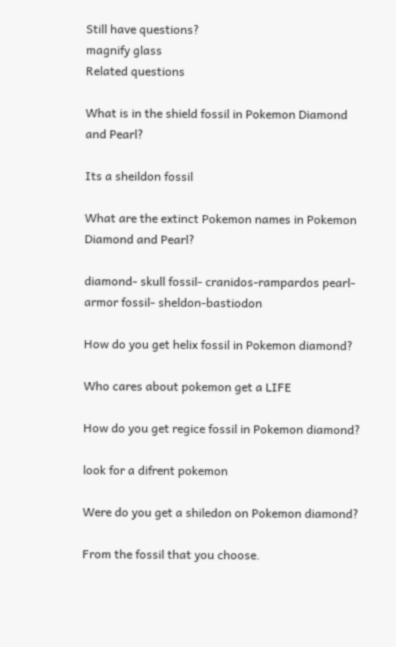Still have questions?
magnify glass
Related questions

What is in the shield fossil in Pokemon Diamond and Pearl?

Its a sheildon fossil

What are the extinct Pokemon names in Pokemon Diamond and Pearl?

diamond- skull fossil- cranidos-rampardos pearl-armor fossil- sheldon-bastiodon

How do you get helix fossil in Pokemon diamond?

Who cares about pokemon get a LIFE

How do you get regice fossil in Pokemon diamond?

look for a difrent pokemon

Were do you get a shiledon on Pokemon diamond?

From the fossil that you choose.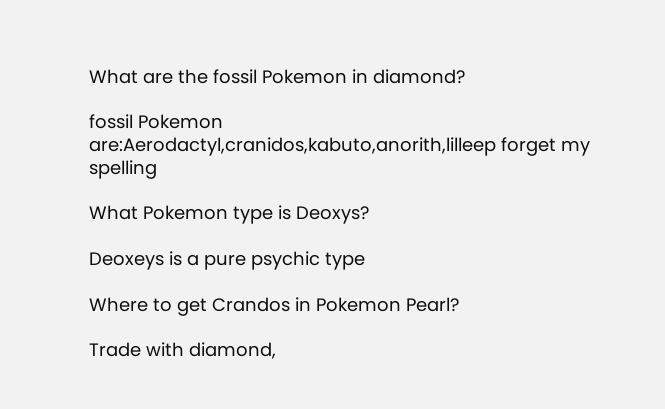What are the fossil Pokemon in diamond?

fossil Pokemon are:Aerodactyl,cranidos,kabuto,anorith,lilleep forget my spelling

What Pokemon type is Deoxys?

Deoxeys is a pure psychic type

Where to get Crandos in Pokemon Pearl?

Trade with diamond,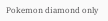Pokemon diamond only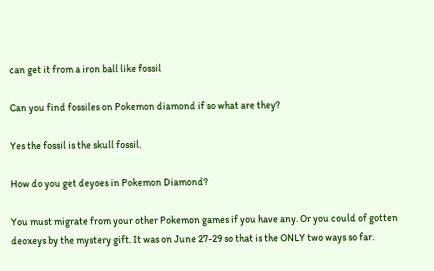can get it from a iron ball like fossil

Can you find fossiles on Pokemon diamond if so what are they?

Yes the fossil is the skull fossil.

How do you get deyoes in Pokemon Diamond?

You must migrate from your other Pokemon games if you have any. Or you could of gotten deoxeys by the mystery gift. It was on June 27-29 so that is the ONLY two ways so far.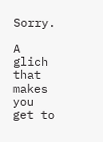Sorry.

A glich that makes you get to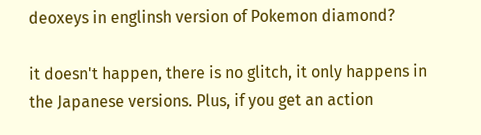deoxeys in englinsh version of Pokemon diamond?

it doesn't happen, there is no glitch, it only happens in the Japanese versions. Plus, if you get an action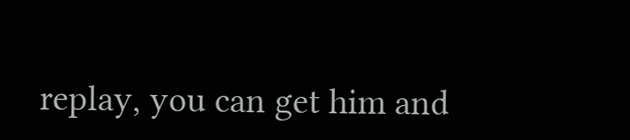replay, you can get him and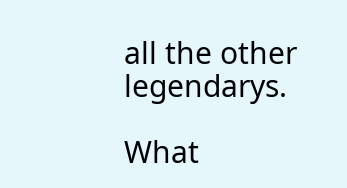all the other legendarys.

What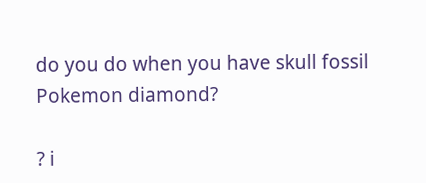do you do when you have skull fossil Pokemon diamond?

? i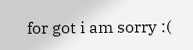for got i am sorry :(